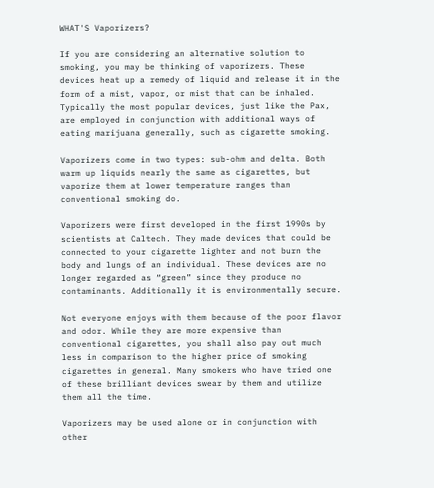WHAT'S Vaporizers?

If you are considering an alternative solution to smoking, you may be thinking of vaporizers. These devices heat up a remedy of liquid and release it in the form of a mist, vapor, or mist that can be inhaled. Typically the most popular devices, just like the Pax, are employed in conjunction with additional ways of eating marijuana generally, such as cigarette smoking.

Vaporizers come in two types: sub-ohm and delta. Both warm up liquids nearly the same as cigarettes, but vaporize them at lower temperature ranges than conventional smoking do.

Vaporizers were first developed in the first 1990s by scientists at Caltech. They made devices that could be connected to your cigarette lighter and not burn the body and lungs of an individual. These devices are no longer regarded as “green” since they produce no contaminants. Additionally it is environmentally secure.

Not everyone enjoys with them because of the poor flavor and odor. While they are more expensive than conventional cigarettes, you shall also pay out much less in comparison to the higher price of smoking cigarettes in general. Many smokers who have tried one of these brilliant devices swear by them and utilize them all the time.

Vaporizers may be used alone or in conjunction with other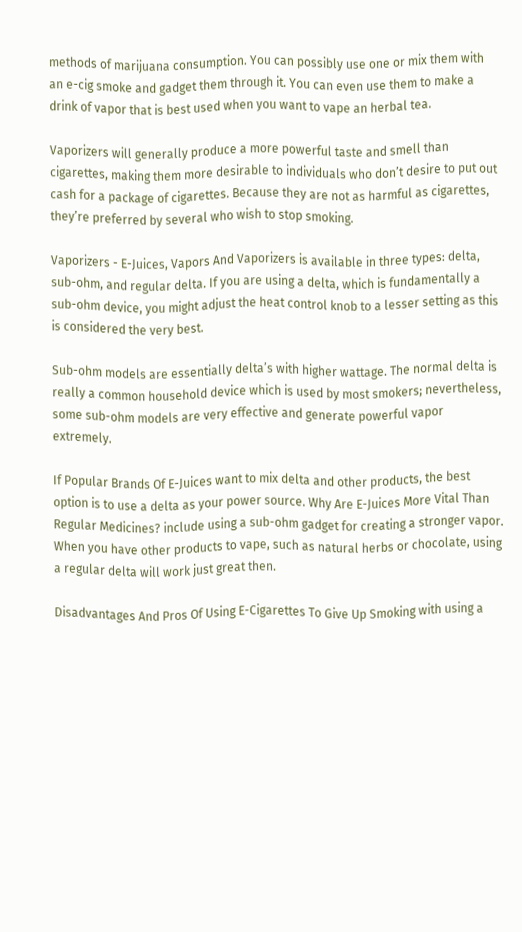methods of marijuana consumption. You can possibly use one or mix them with an e-cig smoke and gadget them through it. You can even use them to make a drink of vapor that is best used when you want to vape an herbal tea.

Vaporizers will generally produce a more powerful taste and smell than cigarettes, making them more desirable to individuals who don’t desire to put out cash for a package of cigarettes. Because they are not as harmful as cigarettes, they’re preferred by several who wish to stop smoking.

Vaporizers - E-Juices, Vapors And Vaporizers is available in three types: delta, sub-ohm, and regular delta. If you are using a delta, which is fundamentally a sub-ohm device, you might adjust the heat control knob to a lesser setting as this is considered the very best.

Sub-ohm models are essentially delta’s with higher wattage. The normal delta is really a common household device which is used by most smokers; nevertheless, some sub-ohm models are very effective and generate powerful vapor extremely.

If Popular Brands Of E-Juices want to mix delta and other products, the best option is to use a delta as your power source. Why Are E-Juices More Vital Than Regular Medicines? include using a sub-ohm gadget for creating a stronger vapor. When you have other products to vape, such as natural herbs or chocolate, using a regular delta will work just great then.

Disadvantages And Pros Of Using E-Cigarettes To Give Up Smoking with using a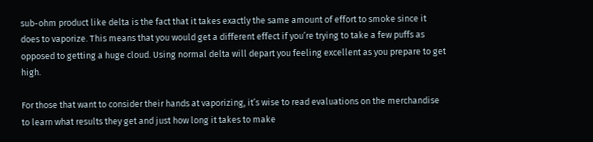sub-ohm product like delta is the fact that it takes exactly the same amount of effort to smoke since it does to vaporize. This means that you would get a different effect if you’re trying to take a few puffs as opposed to getting a huge cloud. Using normal delta will depart you feeling excellent as you prepare to get high.

For those that want to consider their hands at vaporizing, it’s wise to read evaluations on the merchandise to learn what results they get and just how long it takes to make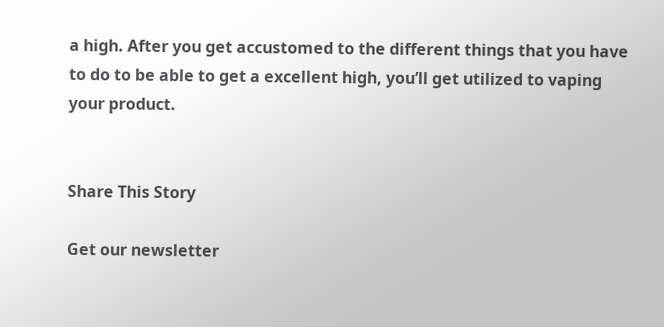a high. After you get accustomed to the different things that you have to do to be able to get a excellent high, you’ll get utilized to vaping your product.


Share This Story

Get our newsletter